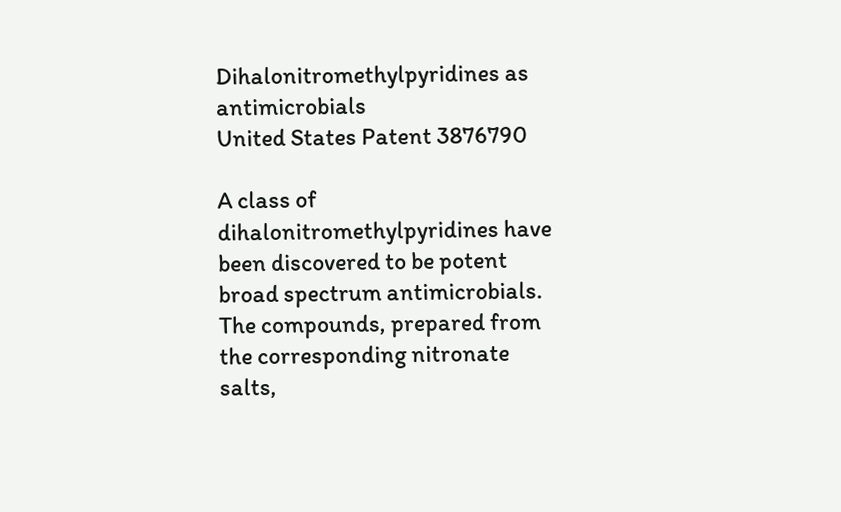Dihalonitromethylpyridines as antimicrobials
United States Patent 3876790

A class of dihalonitromethylpyridines have been discovered to be potent broad spectrum antimicrobials. The compounds, prepared from the corresponding nitronate salts,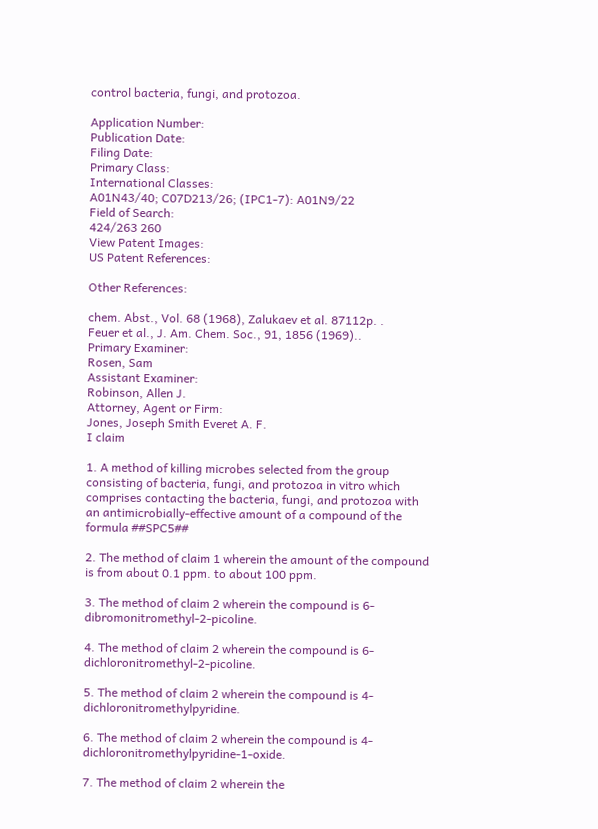control bacteria, fungi, and protozoa.

Application Number:
Publication Date:
Filing Date:
Primary Class:
International Classes:
A01N43/40; C07D213/26; (IPC1-7): A01N9/22
Field of Search:
424/263 260
View Patent Images:
US Patent References:

Other References:

chem. Abst., Vol. 68 (1968), Zalukaev et al. 87112p. .
Feuer et al., J. Am. Chem. Soc., 91, 1856 (1969)..
Primary Examiner:
Rosen, Sam
Assistant Examiner:
Robinson, Allen J.
Attorney, Agent or Firm:
Jones, Joseph Smith Everet A. F.
I claim

1. A method of killing microbes selected from the group consisting of bacteria, fungi, and protozoa in vitro which comprises contacting the bacteria, fungi, and protozoa with an antimicrobially-effective amount of a compound of the formula ##SPC5##

2. The method of claim 1 wherein the amount of the compound is from about 0.1 ppm. to about 100 ppm.

3. The method of claim 2 wherein the compound is 6-dibromonitromethyl-2-picoline.

4. The method of claim 2 wherein the compound is 6-dichloronitromethyl-2-picoline.

5. The method of claim 2 wherein the compound is 4-dichloronitromethylpyridine.

6. The method of claim 2 wherein the compound is 4-dichloronitromethylpyridine-1-oxide.

7. The method of claim 2 wherein the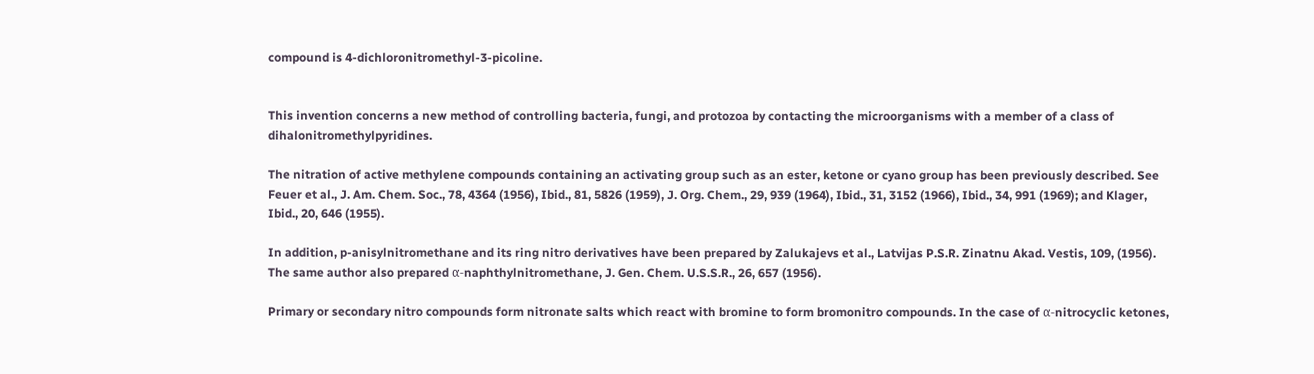compound is 4-dichloronitromethyl-3-picoline.


This invention concerns a new method of controlling bacteria, fungi, and protozoa by contacting the microorganisms with a member of a class of dihalonitromethylpyridines.

The nitration of active methylene compounds containing an activating group such as an ester, ketone or cyano group has been previously described. See Feuer et al., J. Am. Chem. Soc., 78, 4364 (1956), Ibid., 81, 5826 (1959), J. Org. Chem., 29, 939 (1964), Ibid., 31, 3152 (1966), Ibid., 34, 991 (1969); and Klager, Ibid., 20, 646 (1955).

In addition, p-anisylnitromethane and its ring nitro derivatives have been prepared by Zalukajevs et al., Latvijas P.S.R. Zinatnu Akad. Vestis, 109, (1956). The same author also prepared α-naphthylnitromethane, J. Gen. Chem. U.S.S.R., 26, 657 (1956).

Primary or secondary nitro compounds form nitronate salts which react with bromine to form bromonitro compounds. In the case of α-nitrocyclic ketones,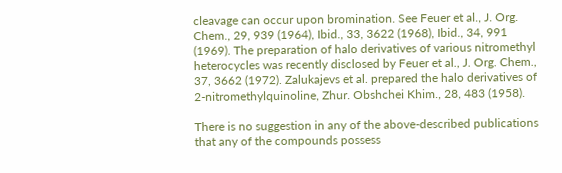cleavage can occur upon bromination. See Feuer et al., J. Org. Chem., 29, 939 (1964), Ibid., 33, 3622 (1968), Ibid., 34, 991 (1969). The preparation of halo derivatives of various nitromethyl heterocycles was recently disclosed by Feuer et al., J. Org. Chem., 37, 3662 (1972). Zalukajevs et al. prepared the halo derivatives of 2-nitromethylquinoline, Zhur. Obshchei Khim., 28, 483 (1958).

There is no suggestion in any of the above-described publications that any of the compounds possess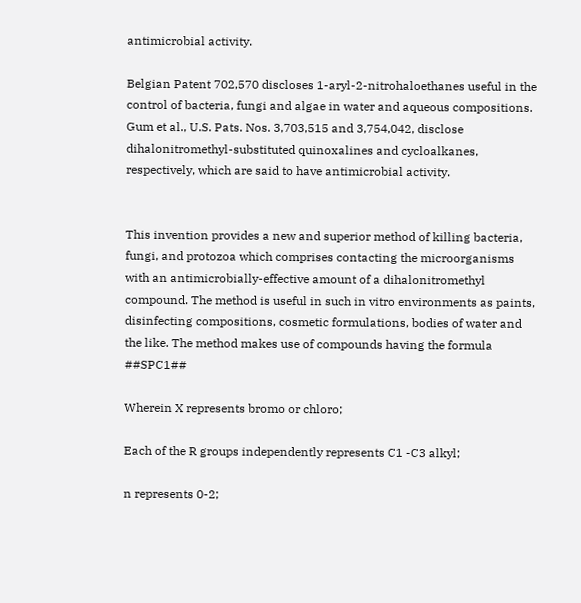antimicrobial activity.

Belgian Patent 702,570 discloses 1-aryl-2-nitrohaloethanes useful in the control of bacteria, fungi and algae in water and aqueous compositions. Gum et al., U.S. Pats. Nos. 3,703,515 and 3,754,042, disclose dihalonitromethyl-substituted quinoxalines and cycloalkanes, respectively, which are said to have antimicrobial activity.


This invention provides a new and superior method of killing bacteria, fungi, and protozoa which comprises contacting the microorganisms with an antimicrobially-effective amount of a dihalonitromethyl compound. The method is useful in such in vitro environments as paints, disinfecting compositions, cosmetic formulations, bodies of water and the like. The method makes use of compounds having the formula ##SPC1##

Wherein X represents bromo or chloro;

Each of the R groups independently represents C1 -C3 alkyl;

n represents 0-2;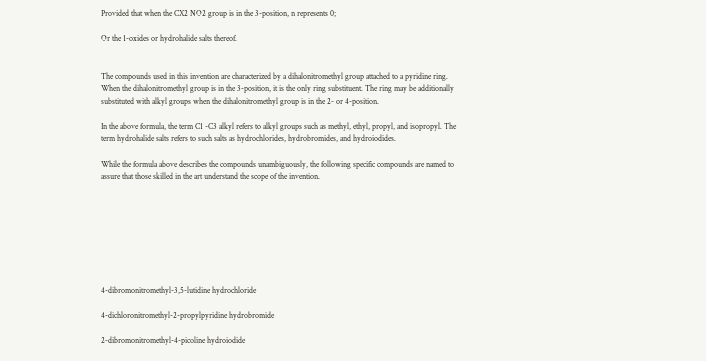Provided that when the CX2 NO2 group is in the 3-position, n represents 0;

Or the 1-oxides or hydrohalide salts thereof.


The compounds used in this invention are characterized by a dihalonitromethyl group attached to a pyridine ring. When the dihalonitromethyl group is in the 3-position, it is the only ring substituent. The ring may be additionally substituted with alkyl groups when the dihalonitromethyl group is in the 2- or 4-position.

In the above formula, the term C1 -C3 alkyl refers to alkyl groups such as methyl, ethyl, propyl, and isopropyl. The term hydrohalide salts refers to such salts as hydrochlorides, hydrobromides, and hydroiodides.

While the formula above describes the compounds unambiguously, the following specific compounds are named to assure that those skilled in the art understand the scope of the invention.








4-dibromonitromethyl-3,5-lutidine hydrochloride

4-dichloronitromethyl-2-propylpyridine hydrobromide

2-dibromonitromethyl-4-picoline hydroiodide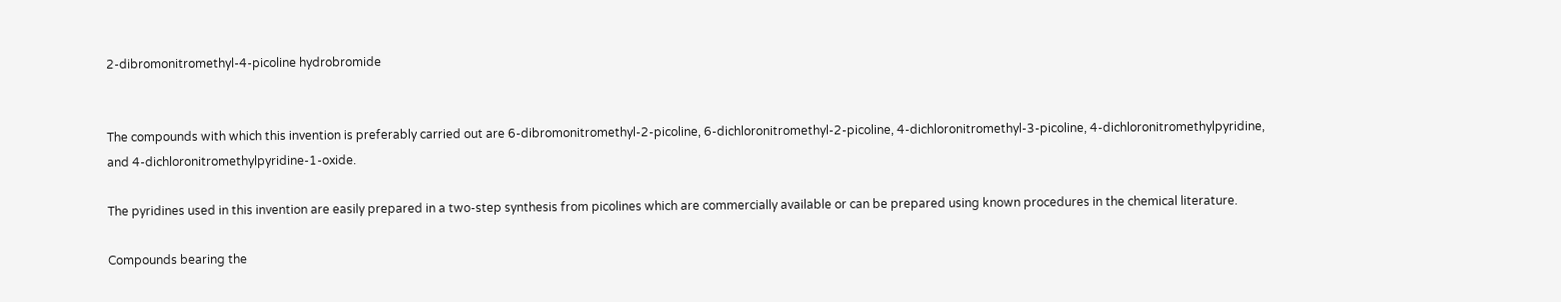2-dibromonitromethyl-4-picoline hydrobromide


The compounds with which this invention is preferably carried out are 6-dibromonitromethyl-2-picoline, 6-dichloronitromethyl-2-picoline, 4-dichloronitromethyl-3-picoline, 4-dichloronitromethylpyridine, and 4-dichloronitromethylpyridine-1-oxide.

The pyridines used in this invention are easily prepared in a two-step synthesis from picolines which are commercially available or can be prepared using known procedures in the chemical literature.

Compounds bearing the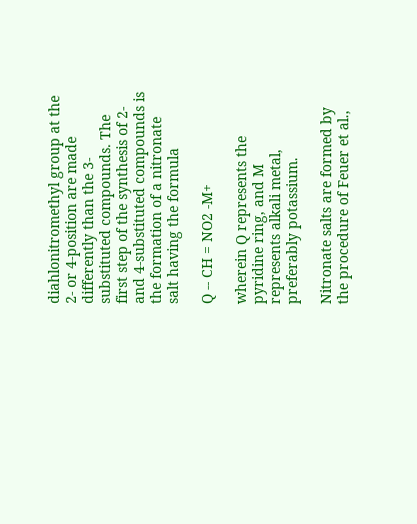diahlonitromethyl group at the 2- or 4-position are made differently than the 3-substituted compounds. The first step of the synthesis of 2- and 4-substituted compounds is the formation of a nitronate salt having the formula

Q -- CH = NO2 -M+

wherein Q represents the pyridine ring, and M represents alkali metal, preferably potassium.

Nitronate salts are formed by the procedure of Feuer et al.,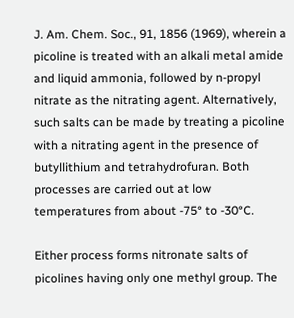J. Am. Chem. Soc., 91, 1856 (1969), wherein a picoline is treated with an alkali metal amide and liquid ammonia, followed by n-propyl nitrate as the nitrating agent. Alternatively, such salts can be made by treating a picoline with a nitrating agent in the presence of butyllithium and tetrahydrofuran. Both processes are carried out at low temperatures from about -75° to -30°C.

Either process forms nitronate salts of picolines having only one methyl group. The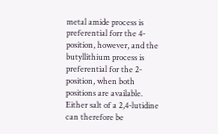metal amide process is preferential forr the 4-position, however, and the butyllithium process is preferential for the 2-position, when both positions are available. Either salt of a 2,4-lutidine can therefore be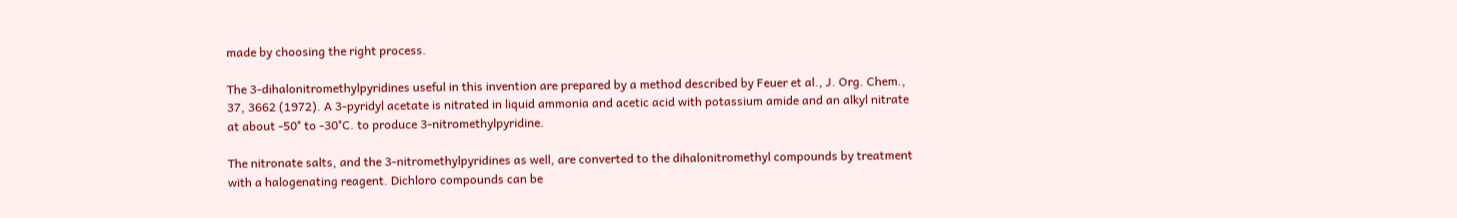made by choosing the right process.

The 3-dihalonitromethylpyridines useful in this invention are prepared by a method described by Feuer et al., J. Org. Chem., 37, 3662 (1972). A 3-pyridyl acetate is nitrated in liquid ammonia and acetic acid with potassium amide and an alkyl nitrate at about -50° to -30°C. to produce 3-nitromethylpyridine.

The nitronate salts, and the 3-nitromethylpyridines as well, are converted to the dihalonitromethyl compounds by treatment with a halogenating reagent. Dichloro compounds can be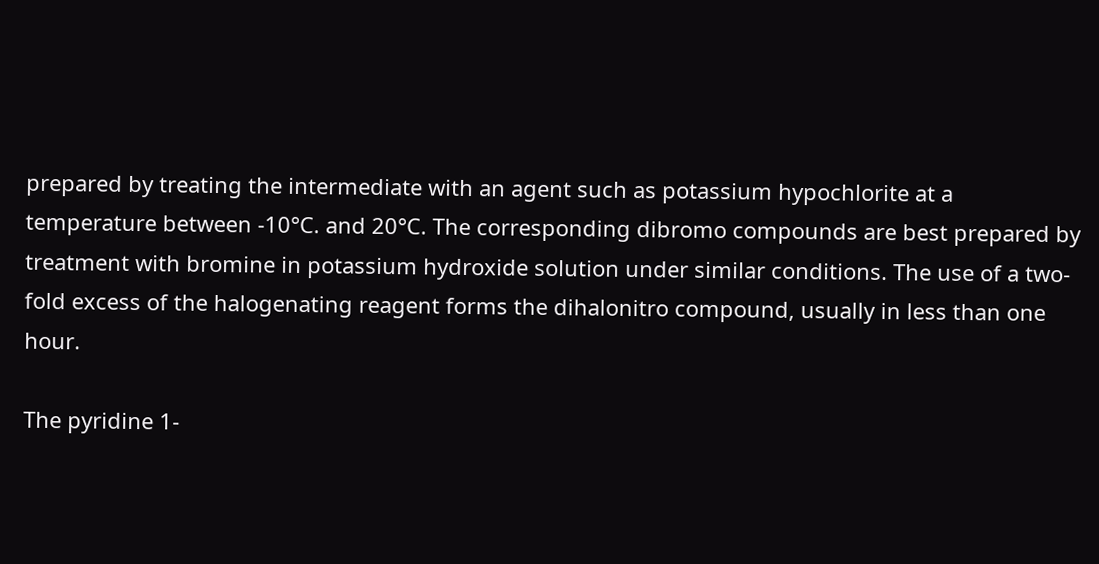prepared by treating the intermediate with an agent such as potassium hypochlorite at a temperature between -10°C. and 20°C. The corresponding dibromo compounds are best prepared by treatment with bromine in potassium hydroxide solution under similar conditions. The use of a two-fold excess of the halogenating reagent forms the dihalonitro compound, usually in less than one hour.

The pyridine 1-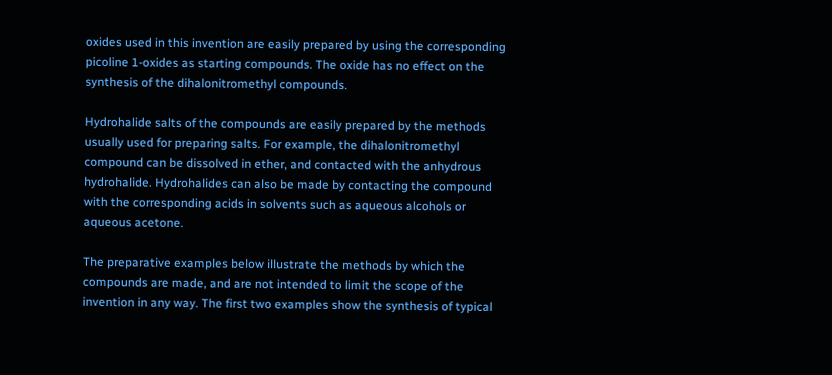oxides used in this invention are easily prepared by using the corresponding picoline 1-oxides as starting compounds. The oxide has no effect on the synthesis of the dihalonitromethyl compounds.

Hydrohalide salts of the compounds are easily prepared by the methods usually used for preparing salts. For example, the dihalonitromethyl compound can be dissolved in ether, and contacted with the anhydrous hydrohalide. Hydrohalides can also be made by contacting the compound with the corresponding acids in solvents such as aqueous alcohols or aqueous acetone.

The preparative examples below illustrate the methods by which the compounds are made, and are not intended to limit the scope of the invention in any way. The first two examples show the synthesis of typical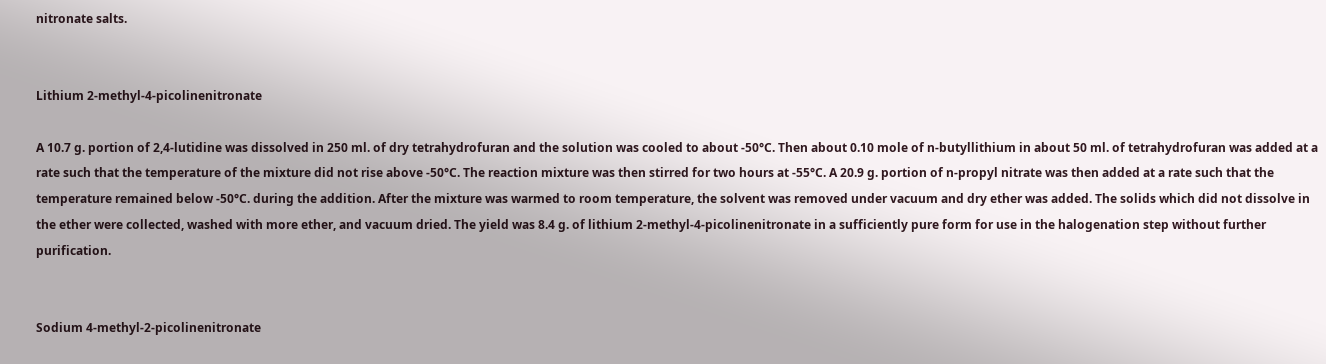nitronate salts.


Lithium 2-methyl-4-picolinenitronate

A 10.7 g. portion of 2,4-lutidine was dissolved in 250 ml. of dry tetrahydrofuran and the solution was cooled to about -50°C. Then about 0.10 mole of n-butyllithium in about 50 ml. of tetrahydrofuran was added at a rate such that the temperature of the mixture did not rise above -50°C. The reaction mixture was then stirred for two hours at -55°C. A 20.9 g. portion of n-propyl nitrate was then added at a rate such that the temperature remained below -50°C. during the addition. After the mixture was warmed to room temperature, the solvent was removed under vacuum and dry ether was added. The solids which did not dissolve in the ether were collected, washed with more ether, and vacuum dried. The yield was 8.4 g. of lithium 2-methyl-4-picolinenitronate in a sufficiently pure form for use in the halogenation step without further purification.


Sodium 4-methyl-2-picolinenitronate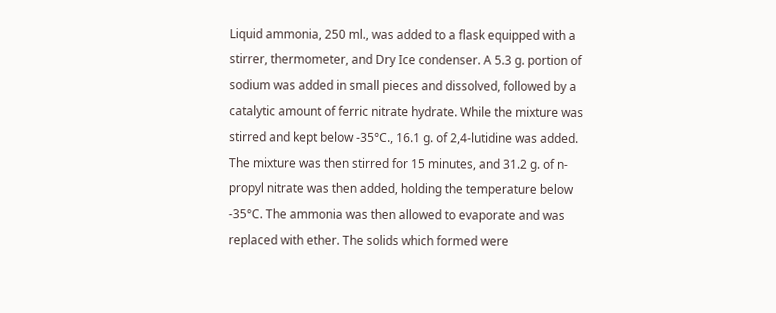Liquid ammonia, 250 ml., was added to a flask equipped with a stirrer, thermometer, and Dry Ice condenser. A 5.3 g. portion of sodium was added in small pieces and dissolved, followed by a catalytic amount of ferric nitrate hydrate. While the mixture was stirred and kept below -35°C., 16.1 g. of 2,4-lutidine was added. The mixture was then stirred for 15 minutes, and 31.2 g. of n-propyl nitrate was then added, holding the temperature below -35°C. The ammonia was then allowed to evaporate and was replaced with ether. The solids which formed were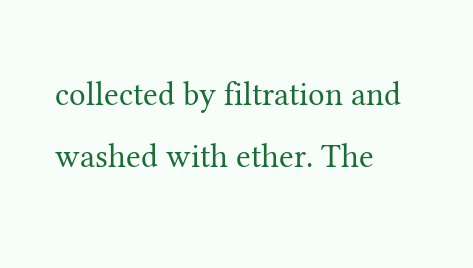collected by filtration and washed with ether. The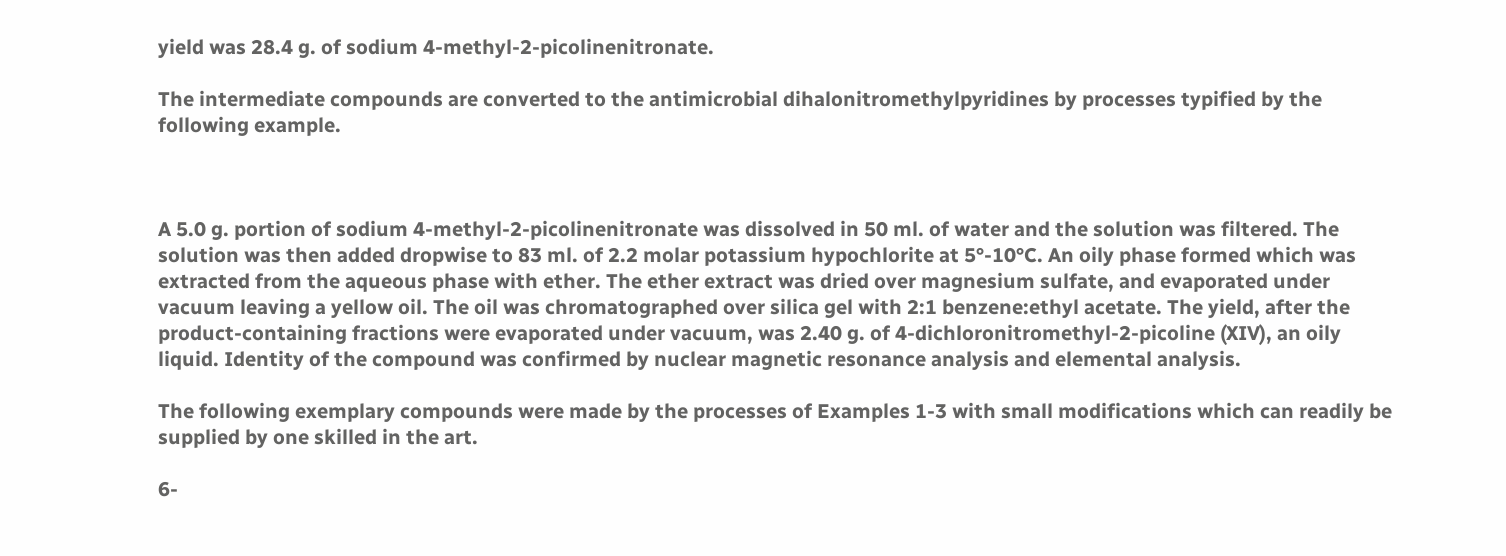yield was 28.4 g. of sodium 4-methyl-2-picolinenitronate.

The intermediate compounds are converted to the antimicrobial dihalonitromethylpyridines by processes typified by the following example.



A 5.0 g. portion of sodium 4-methyl-2-picolinenitronate was dissolved in 50 ml. of water and the solution was filtered. The solution was then added dropwise to 83 ml. of 2.2 molar potassium hypochlorite at 5°-10°C. An oily phase formed which was extracted from the aqueous phase with ether. The ether extract was dried over magnesium sulfate, and evaporated under vacuum leaving a yellow oil. The oil was chromatographed over silica gel with 2:1 benzene:ethyl acetate. The yield, after the product-containing fractions were evaporated under vacuum, was 2.40 g. of 4-dichloronitromethyl-2-picoline (XIV), an oily liquid. Identity of the compound was confirmed by nuclear magnetic resonance analysis and elemental analysis.

The following exemplary compounds were made by the processes of Examples 1-3 with small modifications which can readily be supplied by one skilled in the art.

6-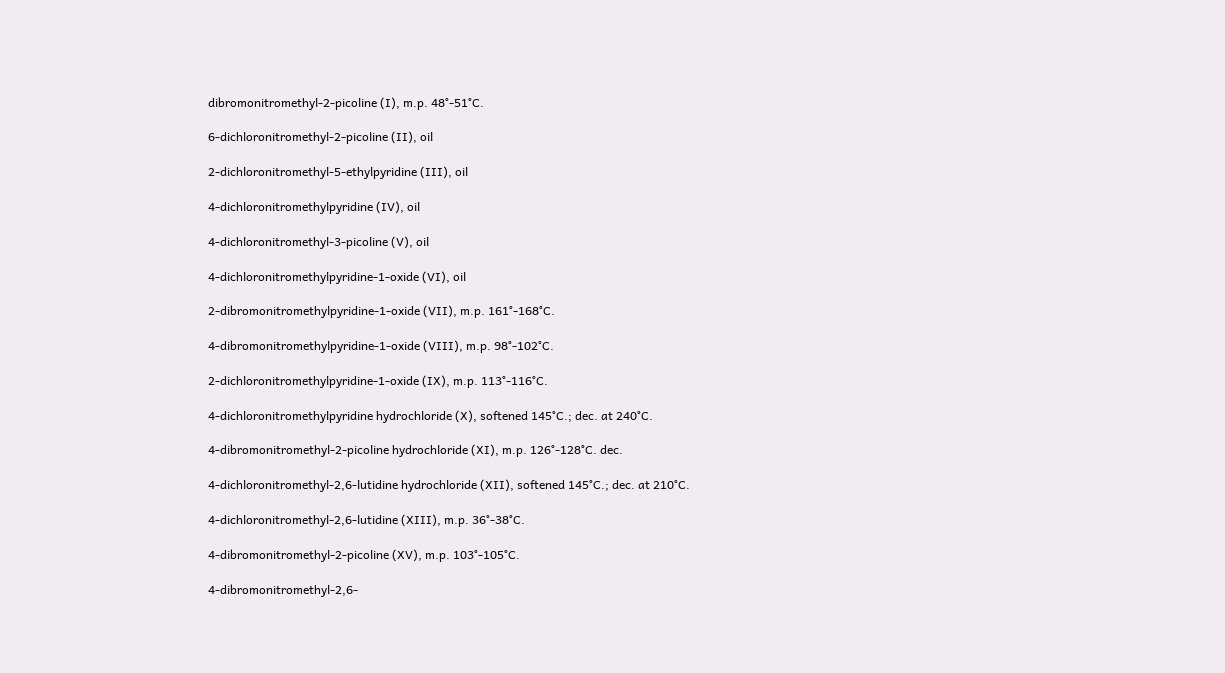dibromonitromethyl-2-picoline (I), m.p. 48°-51°C.

6-dichloronitromethyl-2-picoline (II), oil

2-dichloronitromethyl-5-ethylpyridine (III), oil

4-dichloronitromethylpyridine (IV), oil

4-dichloronitromethyl-3-picoline (V), oil

4-dichloronitromethylpyridine-1-oxide (VI), oil

2-dibromonitromethylpyridine-1-oxide (VII), m.p. 161°-168°C.

4-dibromonitromethylpyridine-1-oxide (VIII), m.p. 98°-102°C.

2-dichloronitromethylpyridine-1-oxide (IX), m.p. 113°-116°C.

4-dichloronitromethylpyridine hydrochloride (X), softened 145°C.; dec. at 240°C.

4-dibromonitromethyl-2-picoline hydrochloride (XI), m.p. 126°-128°C. dec.

4-dichloronitromethyl-2,6-lutidine hydrochloride (XII), softened 145°C.; dec. at 210°C.

4-dichloronitromethyl-2,6-lutidine (XIII), m.p. 36°-38°C.

4-dibromonitromethyl-2-picoline (XV), m.p. 103°-105°C.

4-dibromonitromethyl-2,6-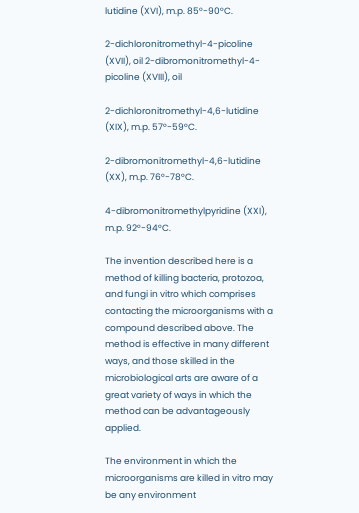lutidine (XVI), m.p. 85°-90°C.

2-dichloronitromethyl-4-picoline (XVII), oil 2-dibromonitromethyl-4-picoline (XVIII), oil

2-dichloronitromethyl-4,6-lutidine (XIX), m.p. 57°-59°C.

2-dibromonitromethyl-4,6-lutidine (XX), m.p. 76°-78°C.

4-dibromonitromethylpyridine (XXI), m.p. 92°-94°C.

The invention described here is a method of killing bacteria, protozoa, and fungi in vitro which comprises contacting the microorganisms with a compound described above. The method is effective in many different ways, and those skilled in the microbiological arts are aware of a great variety of ways in which the method can be advantageously applied.

The environment in which the microorganisms are killed in vitro may be any environment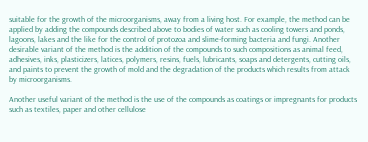suitable for the growth of the microorganisms, away from a living host. For example, the method can be applied by adding the compounds described above to bodies of water such as cooling towers and ponds, lagoons, lakes and the like for the control of protozoa and slime-forming bacteria and fungi. Another desirable variant of the method is the addition of the compounds to such compositions as animal feed, adhesives, inks, plasticizers, latices, polymers, resins, fuels, lubricants, soaps and detergents, cutting oils, and paints to prevent the growth of mold and the degradation of the products which results from attack by microorganisms.

Another useful variant of the method is the use of the compounds as coatings or impregnants for products such as textiles, paper and other cellulose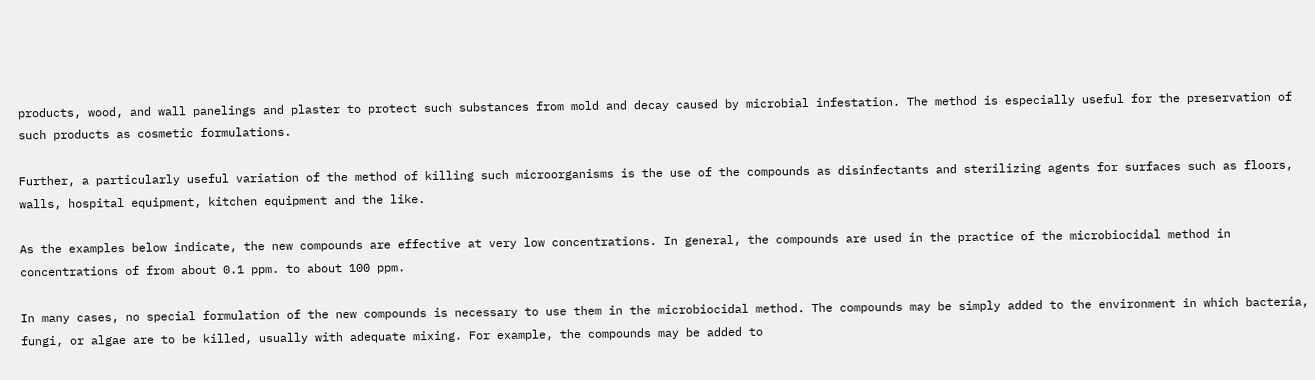products, wood, and wall panelings and plaster to protect such substances from mold and decay caused by microbial infestation. The method is especially useful for the preservation of such products as cosmetic formulations.

Further, a particularly useful variation of the method of killing such microorganisms is the use of the compounds as disinfectants and sterilizing agents for surfaces such as floors, walls, hospital equipment, kitchen equipment and the like.

As the examples below indicate, the new compounds are effective at very low concentrations. In general, the compounds are used in the practice of the microbiocidal method in concentrations of from about 0.1 ppm. to about 100 ppm.

In many cases, no special formulation of the new compounds is necessary to use them in the microbiocidal method. The compounds may be simply added to the environment in which bacteria, fungi, or algae are to be killed, usually with adequate mixing. For example, the compounds may be added to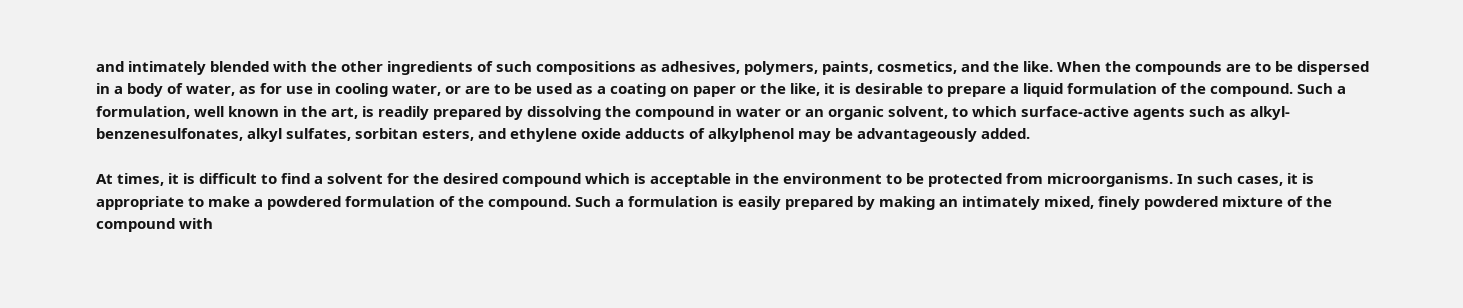and intimately blended with the other ingredients of such compositions as adhesives, polymers, paints, cosmetics, and the like. When the compounds are to be dispersed in a body of water, as for use in cooling water, or are to be used as a coating on paper or the like, it is desirable to prepare a liquid formulation of the compound. Such a formulation, well known in the art, is readily prepared by dissolving the compound in water or an organic solvent, to which surface-active agents such as alkyl-benzenesulfonates, alkyl sulfates, sorbitan esters, and ethylene oxide adducts of alkylphenol may be advantageously added.

At times, it is difficult to find a solvent for the desired compound which is acceptable in the environment to be protected from microorganisms. In such cases, it is appropriate to make a powdered formulation of the compound. Such a formulation is easily prepared by making an intimately mixed, finely powdered mixture of the compound with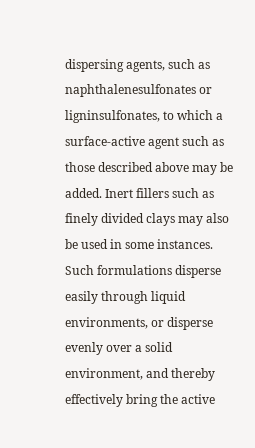dispersing agents, such as naphthalenesulfonates or ligninsulfonates, to which a surface-active agent such as those described above may be added. Inert fillers such as finely divided clays may also be used in some instances. Such formulations disperse easily through liquid environments, or disperse evenly over a solid environment, and thereby effectively bring the active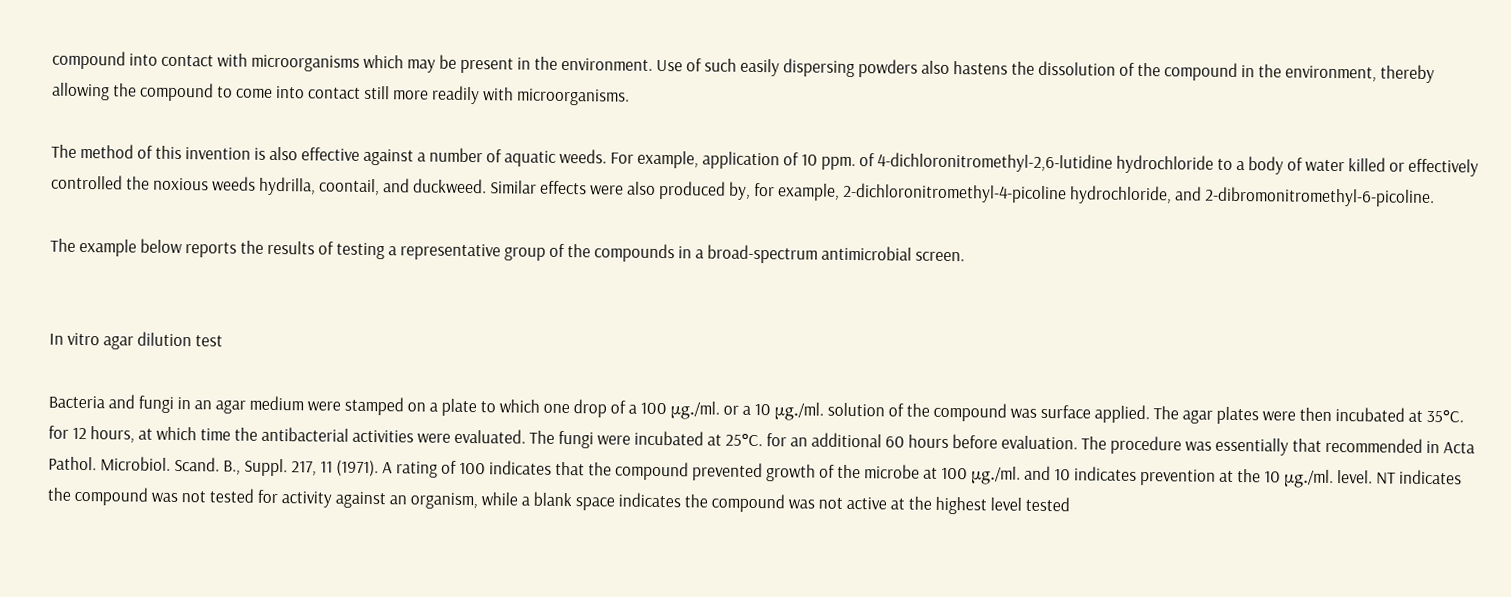compound into contact with microorganisms which may be present in the environment. Use of such easily dispersing powders also hastens the dissolution of the compound in the environment, thereby allowing the compound to come into contact still more readily with microorganisms.

The method of this invention is also effective against a number of aquatic weeds. For example, application of 10 ppm. of 4-dichloronitromethyl-2,6-lutidine hydrochloride to a body of water killed or effectively controlled the noxious weeds hydrilla, coontail, and duckweed. Similar effects were also produced by, for example, 2-dichloronitromethyl-4-picoline hydrochloride, and 2-dibromonitromethyl-6-picoline.

The example below reports the results of testing a representative group of the compounds in a broad-spectrum antimicrobial screen.


In vitro agar dilution test

Bacteria and fungi in an agar medium were stamped on a plate to which one drop of a 100 μg./ml. or a 10 μg./ml. solution of the compound was surface applied. The agar plates were then incubated at 35°C. for 12 hours, at which time the antibacterial activities were evaluated. The fungi were incubated at 25°C. for an additional 60 hours before evaluation. The procedure was essentially that recommended in Acta Pathol. Microbiol. Scand. B., Suppl. 217, 11 (1971). A rating of 100 indicates that the compound prevented growth of the microbe at 100 μg./ml. and 10 indicates prevention at the 10 μg./ml. level. NT indicates the compound was not tested for activity against an organism, while a blank space indicates the compound was not active at the highest level tested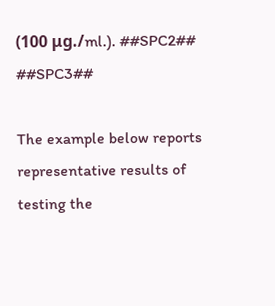(100 μg./ml.). ##SPC2## ##SPC3##

The example below reports representative results of testing the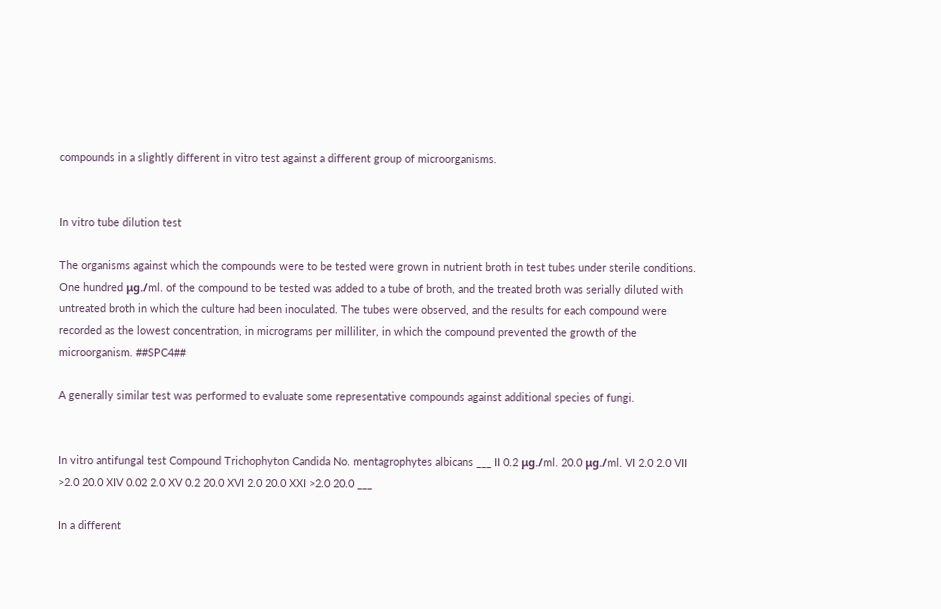compounds in a slightly different in vitro test against a different group of microorganisms.


In vitro tube dilution test

The organisms against which the compounds were to be tested were grown in nutrient broth in test tubes under sterile conditions. One hundred μg./ml. of the compound to be tested was added to a tube of broth, and the treated broth was serially diluted with untreated broth in which the culture had been inoculated. The tubes were observed, and the results for each compound were recorded as the lowest concentration, in micrograms per milliliter, in which the compound prevented the growth of the microorganism. ##SPC4##

A generally similar test was performed to evaluate some representative compounds against additional species of fungi.


In vitro antifungal test Compound Trichophyton Candida No. mentagrophytes albicans ___ II 0.2 μg./ml. 20.0 μg./ml. VI 2.0 2.0 VII >2.0 20.0 XIV 0.02 2.0 XV 0.2 20.0 XVI 2.0 20.0 XXI >2.0 20.0 ___

In a different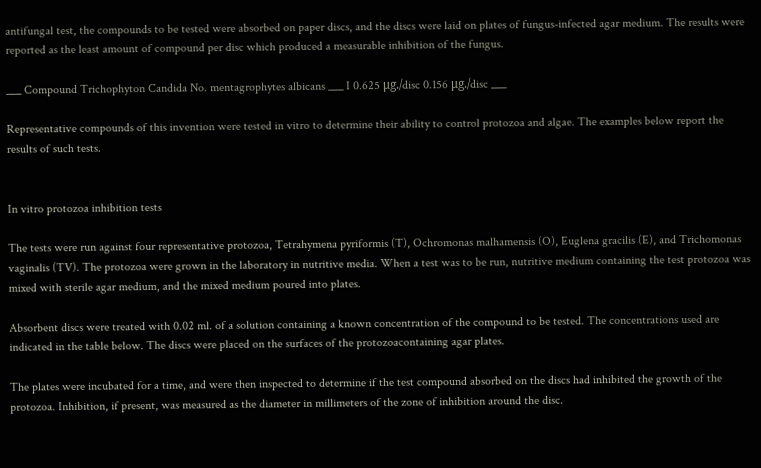antifungal test, the compounds to be tested were absorbed on paper discs, and the discs were laid on plates of fungus-infected agar medium. The results were reported as the least amount of compound per disc which produced a measurable inhibition of the fungus.

___ Compound Trichophyton Candida No. mentagrophytes albicans ___ I 0.625 μg./disc 0.156 μg./disc ___

Representative compounds of this invention were tested in vitro to determine their ability to control protozoa and algae. The examples below report the results of such tests.


In vitro protozoa inhibition tests

The tests were run against four representative protozoa, Tetrahymena pyriformis (T), Ochromonas malhamensis (O), Euglena gracilis (E), and Trichomonas vaginalis (TV). The protozoa were grown in the laboratory in nutritive media. When a test was to be run, nutritive medium containing the test protozoa was mixed with sterile agar medium, and the mixed medium poured into plates.

Absorbent discs were treated with 0.02 ml. of a solution containing a known concentration of the compound to be tested. The concentrations used are indicated in the table below. The discs were placed on the surfaces of the protozoacontaining agar plates.

The plates were incubated for a time, and were then inspected to determine if the test compound absorbed on the discs had inhibited the growth of the protozoa. Inhibition, if present, was measured as the diameter in millimeters of the zone of inhibition around the disc.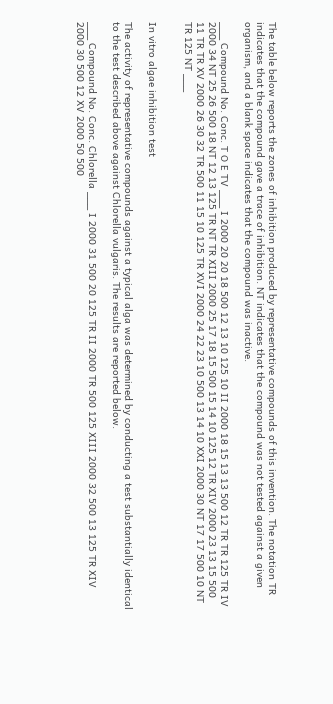The table below reports the zones of inhibition produced by representative compounds of this invention. The notation TR indicates that the compound gave a trace of inhibition. NT indicates that the compound was not tested against a given organism, and a blank space indicates that the compound was inactive.

___ Compound No. Conc. T O E TV ___ I 2000 20 20 18 500 12 13 10 125 10 II 2000 18 15 13 13 500 12 TR TR 125 TR IV 2000 34 NT 25 26 500 18 NT 12 13 125 TR NT TR XIII 2000 25 17 18 15 500 15 14 10 125 12 TR XIV 2000 23 13 15 500 11 TR TR XV 2000 26 30 32 TR 500 11 15 10 125 TR XVI 2000 24 22 23 10 500 13 14 10 XXI 2000 30 NT 17 17 500 10 NT TR 125 NT ___


In vitro algae inhibition test

The activity of representative compounds against a typical alga was determined by conducting a test substantially identical to the test described above against Chlorella vulgaris. The results are reported below.

___ Compound No. Conc. Chlorella ___ I 2000 31 500 20 125 TR II 2000 TR 500 125 XIII 2000 32 500 13 125 TR XIV 2000 30 500 12 XV 2000 50 500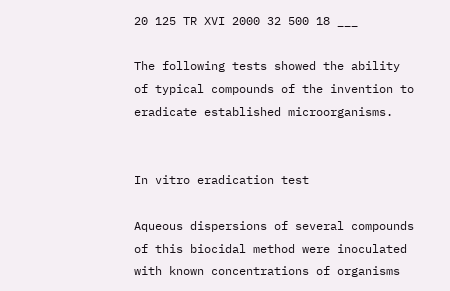20 125 TR XVI 2000 32 500 18 ___

The following tests showed the ability of typical compounds of the invention to eradicate established microorganisms.


In vitro eradication test

Aqueous dispersions of several compounds of this biocidal method were inoculated with known concentrations of organisms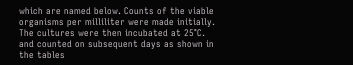which are named below. Counts of the viable organisms per milliliter were made initially. The cultures were then incubated at 25°C. and counted on subsequent days as shown in the tables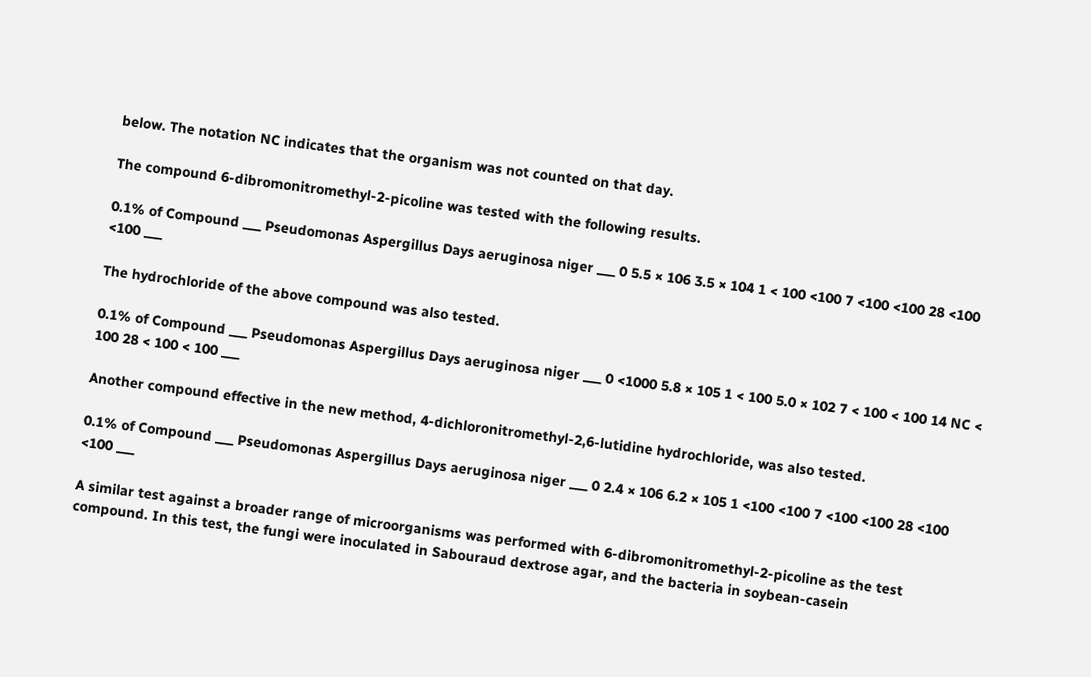below. The notation NC indicates that the organism was not counted on that day.

The compound 6-dibromonitromethyl-2-picoline was tested with the following results.

0.1% of Compound ___ Pseudomonas Aspergillus Days aeruginosa niger ___ 0 5.5 × 106 3.5 × 104 1 < 100 <100 7 <100 <100 28 <100 <100 ___

The hydrochloride of the above compound was also tested.

0.1% of Compound ___ Pseudomonas Aspergillus Days aeruginosa niger ___ 0 <1000 5.8 × 105 1 < 100 5.0 × 102 7 < 100 < 100 14 NC < 100 28 < 100 < 100 ___

Another compound effective in the new method, 4-dichloronitromethyl-2,6-lutidine hydrochloride, was also tested.

0.1% of Compound ___ Pseudomonas Aspergillus Days aeruginosa niger ___ 0 2.4 × 106 6.2 × 105 1 <100 <100 7 <100 <100 28 <100 <100 ___

A similar test against a broader range of microorganisms was performed with 6-dibromonitromethyl-2-picoline as the test compound. In this test, the fungi were inoculated in Sabouraud dextrose agar, and the bacteria in soybean-casein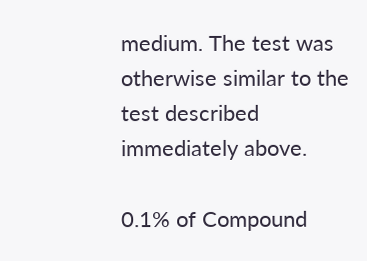medium. The test was otherwise similar to the test described immediately above.

0.1% of Compound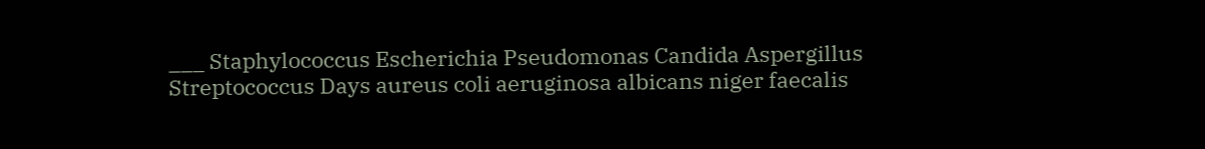___ Staphylococcus Escherichia Pseudomonas Candida Aspergillus Streptococcus Days aureus coli aeruginosa albicans niger faecalis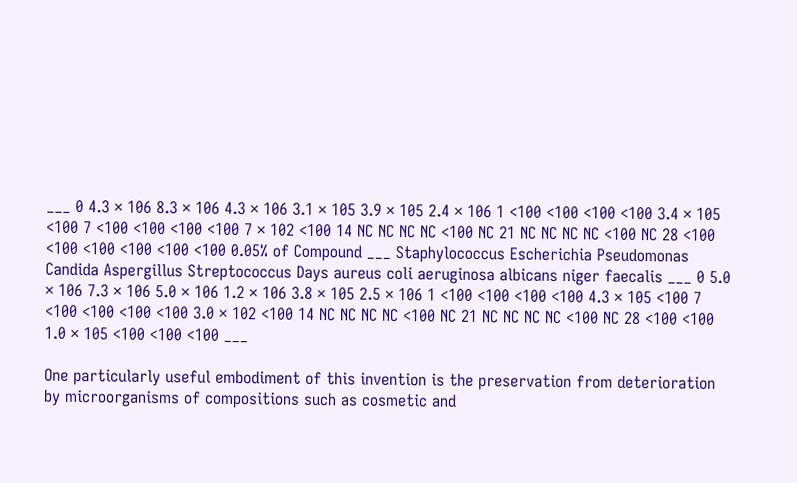___ 0 4.3 × 106 8.3 × 106 4.3 × 106 3.1 × 105 3.9 × 105 2.4 × 106 1 <100 <100 <100 <100 3.4 × 105 <100 7 <100 <100 <100 <100 7 × 102 <100 14 NC NC NC NC <100 NC 21 NC NC NC NC <100 NC 28 <100 <100 <100 <100 <100 <100 0.05% of Compound ___ Staphylococcus Escherichia Pseudomonas Candida Aspergillus Streptococcus Days aureus coli aeruginosa albicans niger faecalis ___ 0 5.0 × 106 7.3 × 106 5.0 × 106 1.2 × 106 3.8 × 105 2.5 × 106 1 <100 <100 <100 <100 4.3 × 105 <100 7 <100 <100 <100 <100 3.0 × 102 <100 14 NC NC NC NC <100 NC 21 NC NC NC NC <100 NC 28 <100 <100 1.0 × 105 <100 <100 <100 ___

One particularly useful embodiment of this invention is the preservation from deterioration by microorganisms of compositions such as cosmetic and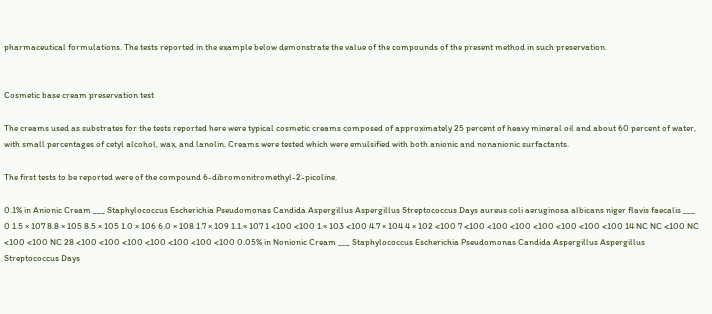pharmaceutical formulations. The tests reported in the example below demonstrate the value of the compounds of the present method in such preservation.


Cosmetic base cream preservation test

The creams used as substrates for the tests reported here were typical cosmetic creams composed of approximately 25 percent of heavy mineral oil and about 60 percent of water, with small percentages of cetyl alcohol, wax, and lanolin. Creams were tested which were emulsified with both anionic and nonanionic surfactants.

The first tests to be reported were of the compound 6-dibromonitromethyl-2-picoline.

0.1% in Anionic Cream ___ Staphylococcus Escherichia Pseudomonas Candida Aspergillus Aspergillus Streptococcus Days aureus coli aeruginosa albicans niger flavis faecalis ___ 0 1.5 × 107 8.8 × 105 8.5 × 105 1.0 × 106 6.0 × 108 1.7 × 109 1.1 × 107 1 <100 <100 1 × 103 <100 4.7 × 104 4 × 102 <100 7 <100 <100 <100 <100 <100 <100 <100 14 NC NC <100 NC <100 <100 NC 28 <100 <100 <100 <100 <100 <100 <100 0.05% in Nonionic Cream ___ Staphylococcus Escherichia Pseudomonas Candida Aspergillus Aspergillus Streptococcus Days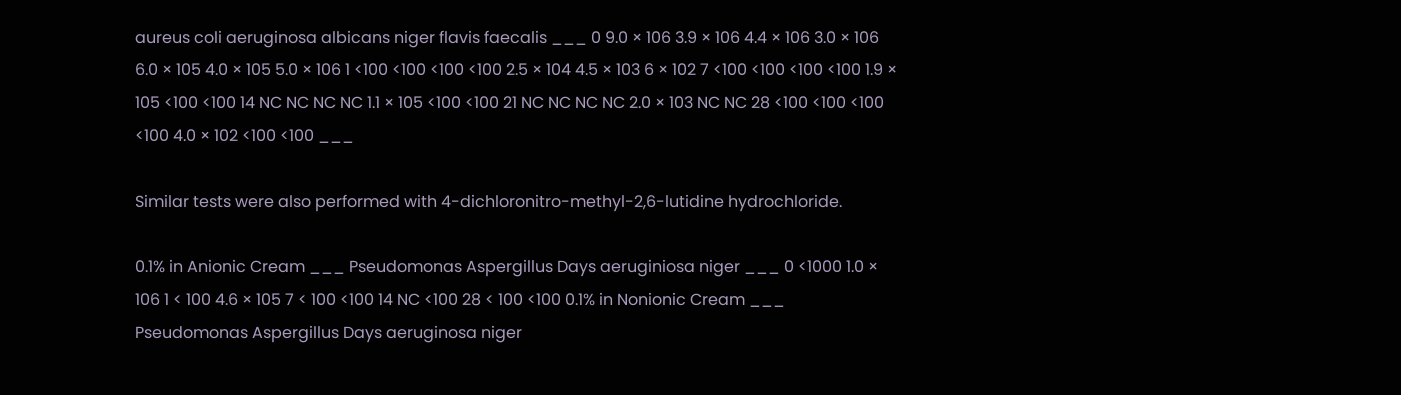aureus coli aeruginosa albicans niger flavis faecalis ___ 0 9.0 × 106 3.9 × 106 4.4 × 106 3.0 × 106 6.0 × 105 4.0 × 105 5.0 × 106 1 <100 <100 <100 <100 2.5 × 104 4.5 × 103 6 × 102 7 <100 <100 <100 <100 1.9 × 105 <100 <100 14 NC NC NC NC 1.1 × 105 <100 <100 21 NC NC NC NC 2.0 × 103 NC NC 28 <100 <100 <100 <100 4.0 × 102 <100 <100 ___

Similar tests were also performed with 4-dichloronitro-methyl-2,6-lutidine hydrochloride.

0.1% in Anionic Cream ___ Pseudomonas Aspergillus Days aeruginiosa niger ___ 0 <1000 1.0 × 106 1 < 100 4.6 × 105 7 < 100 <100 14 NC <100 28 < 100 <100 0.1% in Nonionic Cream ___ Pseudomonas Aspergillus Days aeruginosa niger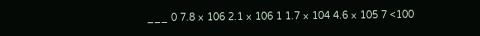___ 0 7.8 × 106 2.1 × 106 1 1.7 × 104 4.6 × 105 7 <100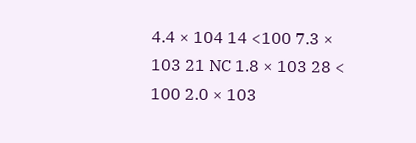4.4 × 104 14 <100 7.3 × 103 21 NC 1.8 × 103 28 < 100 2.0 × 103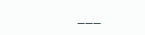___